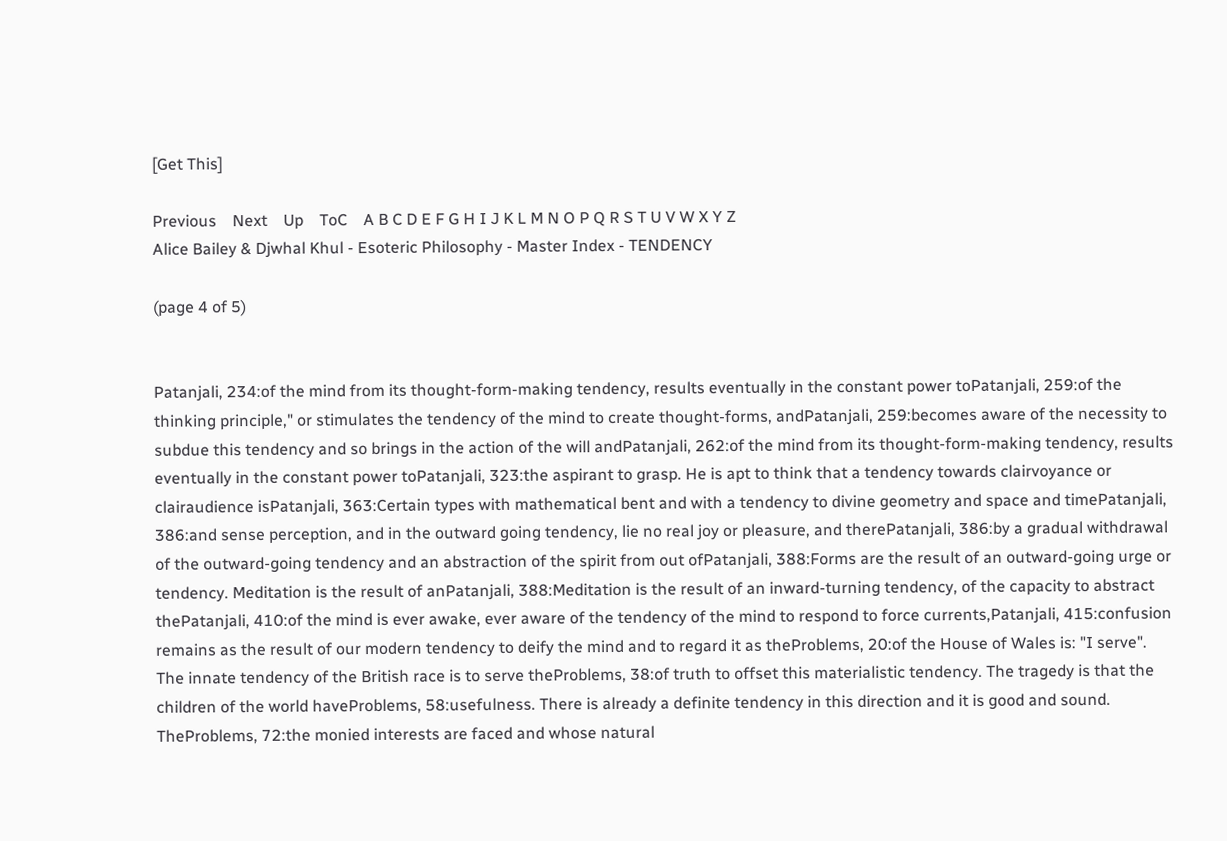[Get This]

Previous    Next    Up    ToC    A B C D E F G H I J K L M N O P Q R S T U V W X Y Z
Alice Bailey & Djwhal Khul - Esoteric Philosophy - Master Index - TENDENCY

(page 4 of 5)


Patanjali, 234:of the mind from its thought-form-making tendency, results eventually in the constant power toPatanjali, 259:of the thinking principle," or stimulates the tendency of the mind to create thought-forms, andPatanjali, 259:becomes aware of the necessity to subdue this tendency and so brings in the action of the will andPatanjali, 262:of the mind from its thought-form-making tendency, results eventually in the constant power toPatanjali, 323:the aspirant to grasp. He is apt to think that a tendency towards clairvoyance or clairaudience isPatanjali, 363:Certain types with mathematical bent and with a tendency to divine geometry and space and timePatanjali, 386:and sense perception, and in the outward going tendency, lie no real joy or pleasure, and therePatanjali, 386:by a gradual withdrawal of the outward-going tendency and an abstraction of the spirit from out ofPatanjali, 388:Forms are the result of an outward-going urge or tendency. Meditation is the result of anPatanjali, 388:Meditation is the result of an inward-turning tendency, of the capacity to abstract thePatanjali, 410:of the mind is ever awake, ever aware of the tendency of the mind to respond to force currents,Patanjali, 415:confusion remains as the result of our modern tendency to deify the mind and to regard it as theProblems, 20:of the House of Wales is: "I serve". The innate tendency of the British race is to serve theProblems, 38:of truth to offset this materialistic tendency. The tragedy is that the children of the world haveProblems, 58:usefulness. There is already a definite tendency in this direction and it is good and sound. TheProblems, 72:the monied interests are faced and whose natural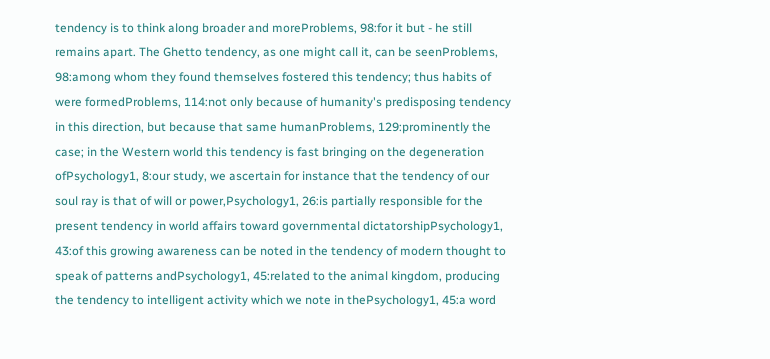tendency is to think along broader and moreProblems, 98:for it but - he still remains apart. The Ghetto tendency, as one might call it, can be seenProblems, 98:among whom they found themselves fostered this tendency; thus habits of were formedProblems, 114:not only because of humanity's predisposing tendency in this direction, but because that same humanProblems, 129:prominently the case; in the Western world this tendency is fast bringing on the degeneration ofPsychology1, 8:our study, we ascertain for instance that the tendency of our soul ray is that of will or power,Psychology1, 26:is partially responsible for the present tendency in world affairs toward governmental dictatorshipPsychology1, 43:of this growing awareness can be noted in the tendency of modern thought to speak of patterns andPsychology1, 45:related to the animal kingdom, producing the tendency to intelligent activity which we note in thePsychology1, 45:a word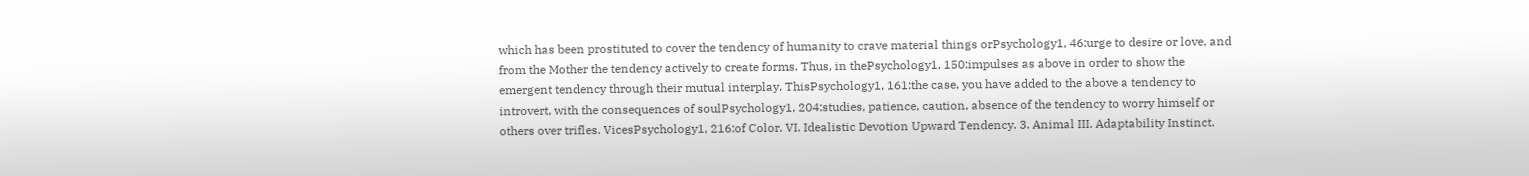which has been prostituted to cover the tendency of humanity to crave material things orPsychology1, 46:urge to desire or love, and from the Mother the tendency actively to create forms. Thus, in thePsychology1, 150:impulses as above in order to show the emergent tendency through their mutual interplay. ThisPsychology1, 161:the case, you have added to the above a tendency to introvert, with the consequences of soulPsychology1, 204:studies, patience, caution, absence of the tendency to worry himself or others over trifles. VicesPsychology1, 216:of Color. VI. Idealistic Devotion Upward Tendency. 3. Animal III. Adaptability Instinct.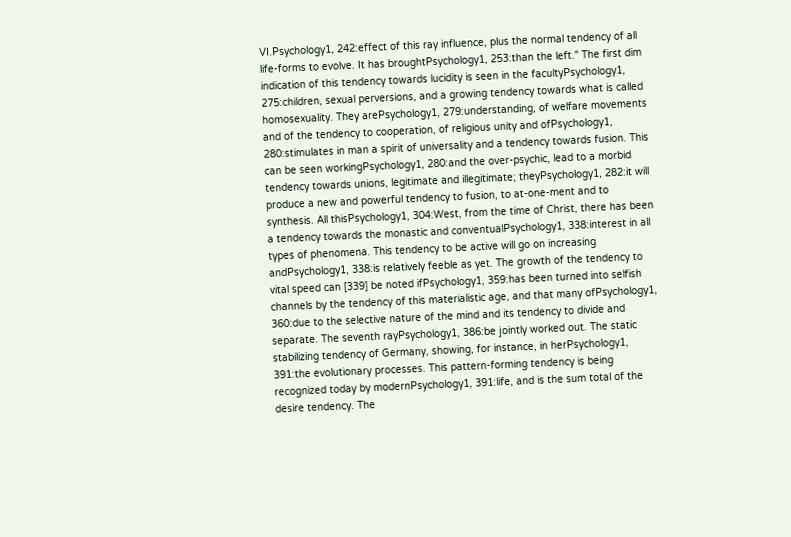VI.Psychology1, 242:effect of this ray influence, plus the normal tendency of all life-forms to evolve. It has broughtPsychology1, 253:than the left." The first dim indication of this tendency towards lucidity is seen in the facultyPsychology1, 275:children, sexual perversions, and a growing tendency towards what is called homosexuality. They arePsychology1, 279:understanding, of welfare movements and of the tendency to cooperation, of religious unity and ofPsychology1, 280:stimulates in man a spirit of universality and a tendency towards fusion. This can be seen workingPsychology1, 280:and the over-psychic, lead to a morbid tendency towards unions, legitimate and illegitimate; theyPsychology1, 282:it will produce a new and powerful tendency to fusion, to at-one-ment and to synthesis. All thisPsychology1, 304:West, from the time of Christ, there has been a tendency towards the monastic and conventualPsychology1, 338:interest in all types of phenomena. This tendency to be active will go on increasing andPsychology1, 338:is relatively feeble as yet. The growth of the tendency to vital speed can [339] be noted ifPsychology1, 359:has been turned into selfish channels by the tendency of this materialistic age, and that many ofPsychology1, 360:due to the selective nature of the mind and its tendency to divide and separate. The seventh rayPsychology1, 386:be jointly worked out. The static stabilizing tendency of Germany, showing, for instance, in herPsychology1, 391:the evolutionary processes. This pattern-forming tendency is being recognized today by modernPsychology1, 391:life, and is the sum total of the desire tendency. The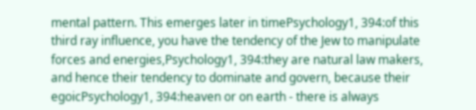mental pattern. This emerges later in timePsychology1, 394:of this third ray influence, you have the tendency of the Jew to manipulate forces and energies,Psychology1, 394:they are natural law makers, and hence their tendency to dominate and govern, because their egoicPsychology1, 394:heaven or on earth - there is always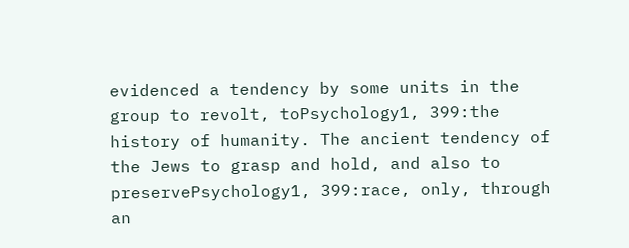evidenced a tendency by some units in the group to revolt, toPsychology1, 399:the history of humanity. The ancient tendency of the Jews to grasp and hold, and also to preservePsychology1, 399:race, only, through an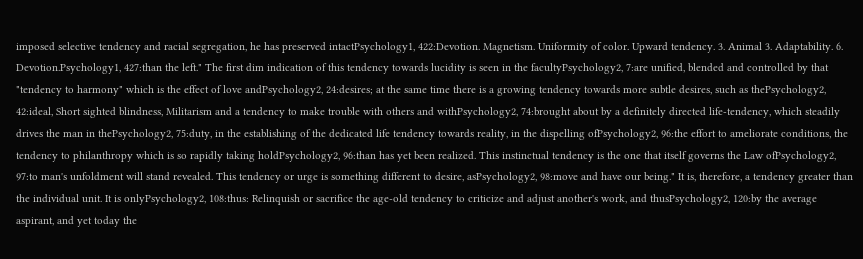imposed selective tendency and racial segregation, he has preserved intactPsychology1, 422:Devotion. Magnetism. Uniformity of color. Upward tendency. 3. Animal 3. Adaptability. 6. Devotion.Psychology1, 427:than the left." The first dim indication of this tendency towards lucidity is seen in the facultyPsychology2, 7:are unified, blended and controlled by that "tendency to harmony" which is the effect of love andPsychology2, 24:desires; at the same time there is a growing tendency towards more subtle desires, such as thePsychology2, 42:ideal, Short sighted blindness, Militarism and a tendency to make trouble with others and withPsychology2, 74:brought about by a definitely directed life-tendency, which steadily drives the man in thePsychology2, 75:duty, in the establishing of the dedicated life tendency towards reality, in the dispelling ofPsychology2, 96:the effort to ameliorate conditions, the tendency to philanthropy which is so rapidly taking holdPsychology2, 96:than has yet been realized. This instinctual tendency is the one that itself governs the Law ofPsychology2, 97:to man's unfoldment will stand revealed. This tendency or urge is something different to desire, asPsychology2, 98:move and have our being." It is, therefore, a tendency greater than the individual unit. It is onlyPsychology2, 108:thus: Relinquish or sacrifice the age-old tendency to criticize and adjust another's work, and thusPsychology2, 120:by the average aspirant, and yet today the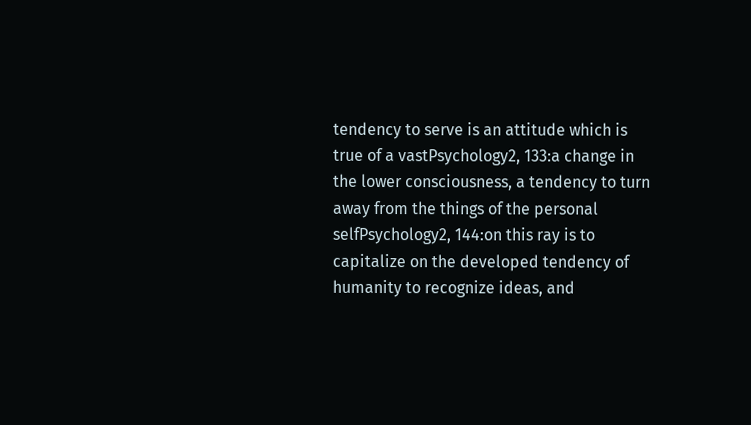tendency to serve is an attitude which is true of a vastPsychology2, 133:a change in the lower consciousness, a tendency to turn away from the things of the personal selfPsychology2, 144:on this ray is to capitalize on the developed tendency of humanity to recognize ideas, and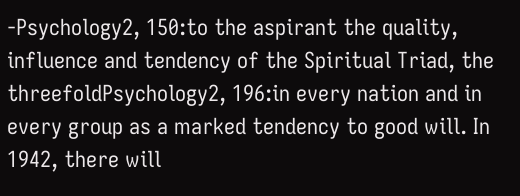-Psychology2, 150:to the aspirant the quality, influence and tendency of the Spiritual Triad, the threefoldPsychology2, 196:in every nation and in every group as a marked tendency to good will. In 1942, there will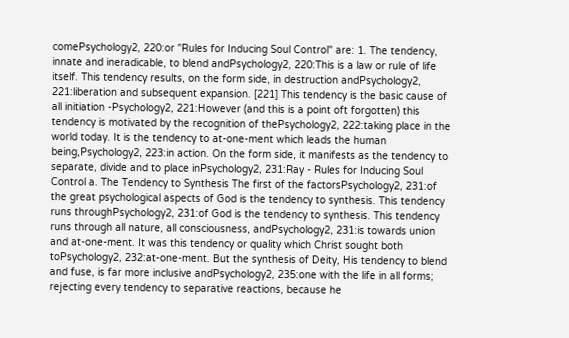comePsychology2, 220:or "Rules for Inducing Soul Control" are: 1. The tendency, innate and ineradicable, to blend andPsychology2, 220:This is a law or rule of life itself. This tendency results, on the form side, in destruction andPsychology2, 221:liberation and subsequent expansion. [221] This tendency is the basic cause of all initiation -Psychology2, 221:However (and this is a point oft forgotten) this tendency is motivated by the recognition of thePsychology2, 222:taking place in the world today. It is the tendency to at-one-ment which leads the human being,Psychology2, 223:in action. On the form side, it manifests as the tendency to separate, divide and to place inPsychology2, 231:Ray - Rules for Inducing Soul Control a. The Tendency to Synthesis The first of the factorsPsychology2, 231:of the great psychological aspects of God is the tendency to synthesis. This tendency runs throughPsychology2, 231:of God is the tendency to synthesis. This tendency runs through all nature, all consciousness, andPsychology2, 231:is towards union and at-one-ment. It was this tendency or quality which Christ sought both toPsychology2, 232:at-one-ment. But the synthesis of Deity, His tendency to blend and fuse, is far more inclusive andPsychology2, 235:one with the life in all forms; rejecting every tendency to separative reactions, because he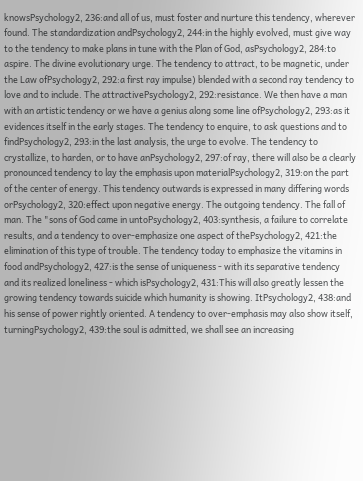knowsPsychology2, 236:and all of us, must foster and nurture this tendency, wherever found. The standardization andPsychology2, 244:in the highly evolved, must give way to the tendency to make plans in tune with the Plan of God, asPsychology2, 284:to aspire. The divine evolutionary urge. The tendency to attract, to be magnetic, under the Law ofPsychology2, 292:a first ray impulse) blended with a second ray tendency to love and to include. The attractivePsychology2, 292:resistance. We then have a man with an artistic tendency or we have a genius along some line ofPsychology2, 293:as it evidences itself in the early stages. The tendency to enquire, to ask questions and to findPsychology2, 293:in the last analysis, the urge to evolve. The tendency to crystallize, to harden, or to have anPsychology2, 297:of ray, there will also be a clearly pronounced tendency to lay the emphasis upon materialPsychology2, 319:on the part of the center of energy. This tendency outwards is expressed in many differing words orPsychology2, 320:effect upon negative energy. The outgoing tendency. The fall of man. The "sons of God came in untoPsychology2, 403:synthesis, a failure to correlate results, and a tendency to over-emphasize one aspect of thePsychology2, 421:the elimination of this type of trouble. The tendency today to emphasize the vitamins in food andPsychology2, 427:is the sense of uniqueness - with its separative tendency and its realized loneliness - which isPsychology2, 431:This will also greatly lessen the growing tendency towards suicide which humanity is showing. ItPsychology2, 438:and his sense of power rightly oriented. A tendency to over-emphasis may also show itself, turningPsychology2, 439:the soul is admitted, we shall see an increasing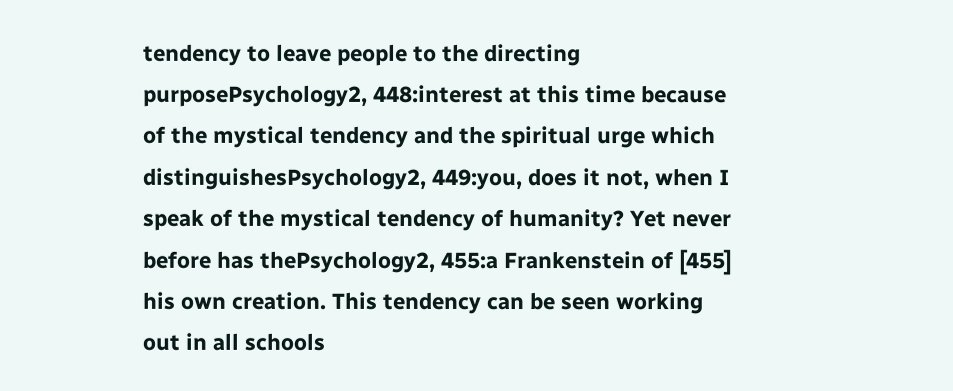tendency to leave people to the directing purposePsychology2, 448:interest at this time because of the mystical tendency and the spiritual urge which distinguishesPsychology2, 449:you, does it not, when I speak of the mystical tendency of humanity? Yet never before has thePsychology2, 455:a Frankenstein of [455] his own creation. This tendency can be seen working out in all schools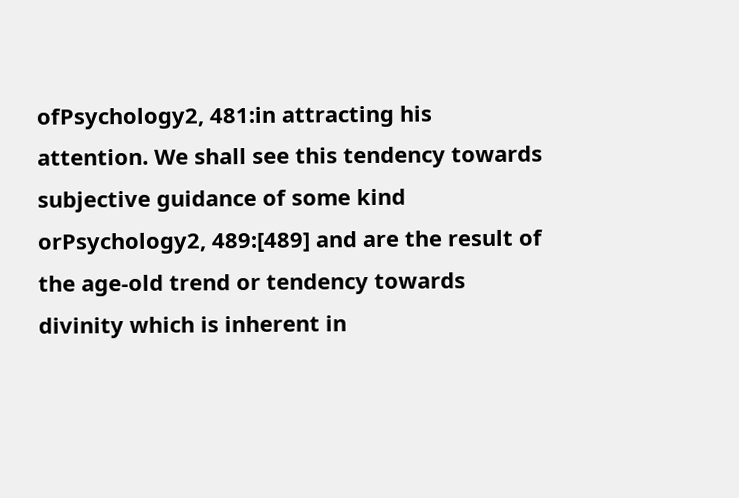ofPsychology2, 481:in attracting his attention. We shall see this tendency towards subjective guidance of some kind orPsychology2, 489:[489] and are the result of the age-old trend or tendency towards divinity which is inherent in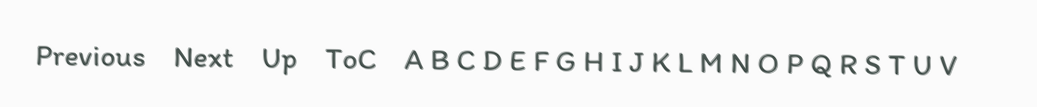Previous    Next    Up    ToC    A B C D E F G H I J K L M N O P Q R S T U V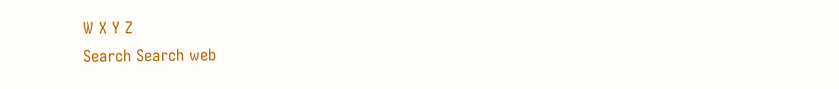W X Y Z
Search Search web